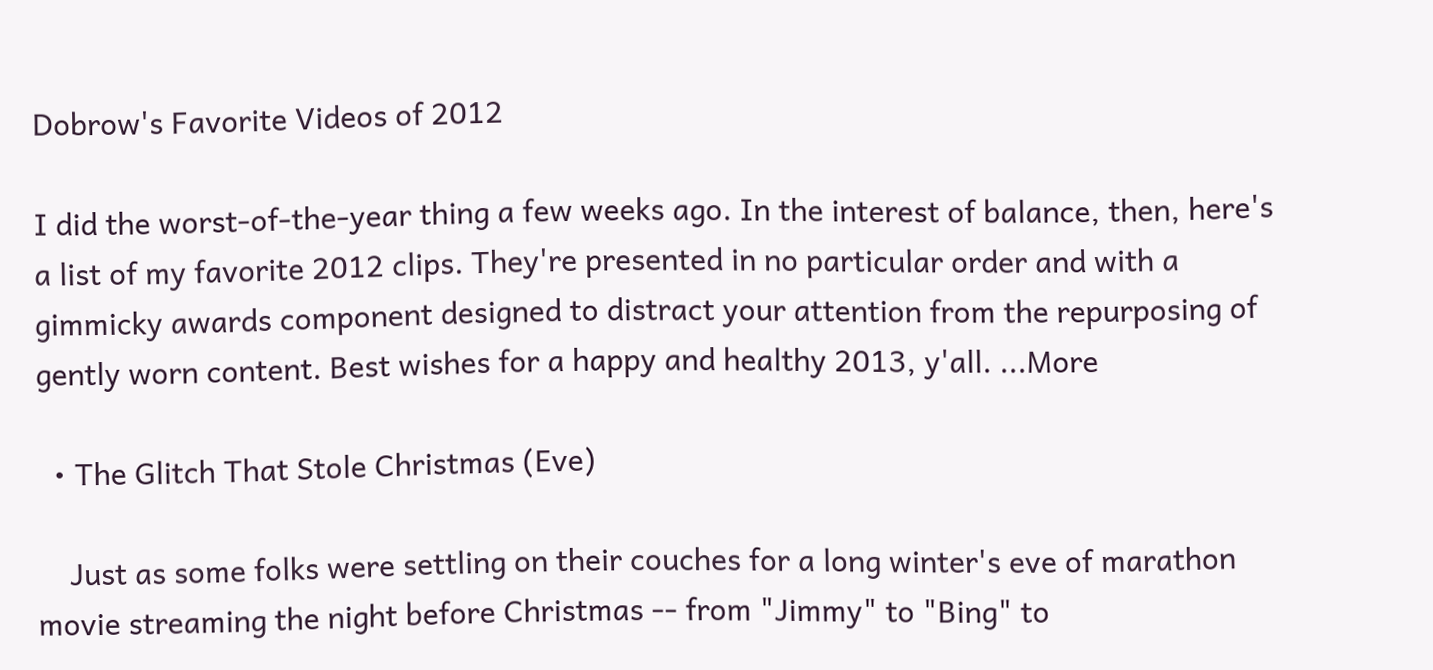Dobrow's Favorite Videos of 2012

I did the worst-of-the-year thing a few weeks ago. In the interest of balance, then, here's a list of my favorite 2012 clips. They're presented in no particular order and with a gimmicky awards component designed to distract your attention from the repurposing of gently worn content. Best wishes for a happy and healthy 2013, y'all. ...More

  • The Glitch That Stole Christmas (Eve)

    Just as some folks were settling on their couches for a long winter's eve of marathon movie streaming the night before Christmas -- from "Jimmy" to "Bing" to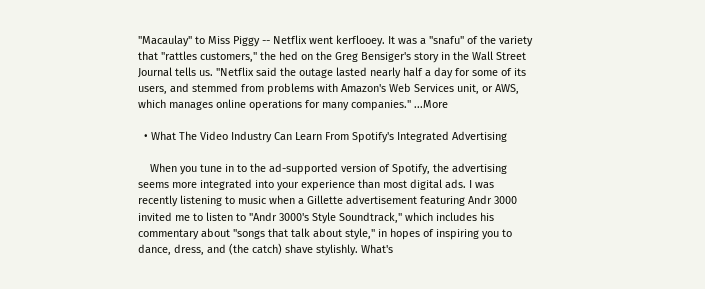"Macaulay" to Miss Piggy -- Netflix went kerflooey. It was a "snafu" of the variety that "rattles customers," the hed on the Greg Bensiger's story in the Wall Street Journal tells us. "Netflix said the outage lasted nearly half a day for some of its users, and stemmed from problems with Amazon's Web Services unit, or AWS, which manages online operations for many companies." ...More

  • What The Video Industry Can Learn From Spotify's Integrated Advertising

    When you tune in to the ad-supported version of Spotify, the advertising seems more integrated into your experience than most digital ads. I was recently listening to music when a Gillette advertisement featuring Andr 3000 invited me to listen to "Andr 3000's Style Soundtrack," which includes his commentary about "songs that talk about style," in hopes of inspiring you to dance, dress, and (the catch) shave stylishly. What's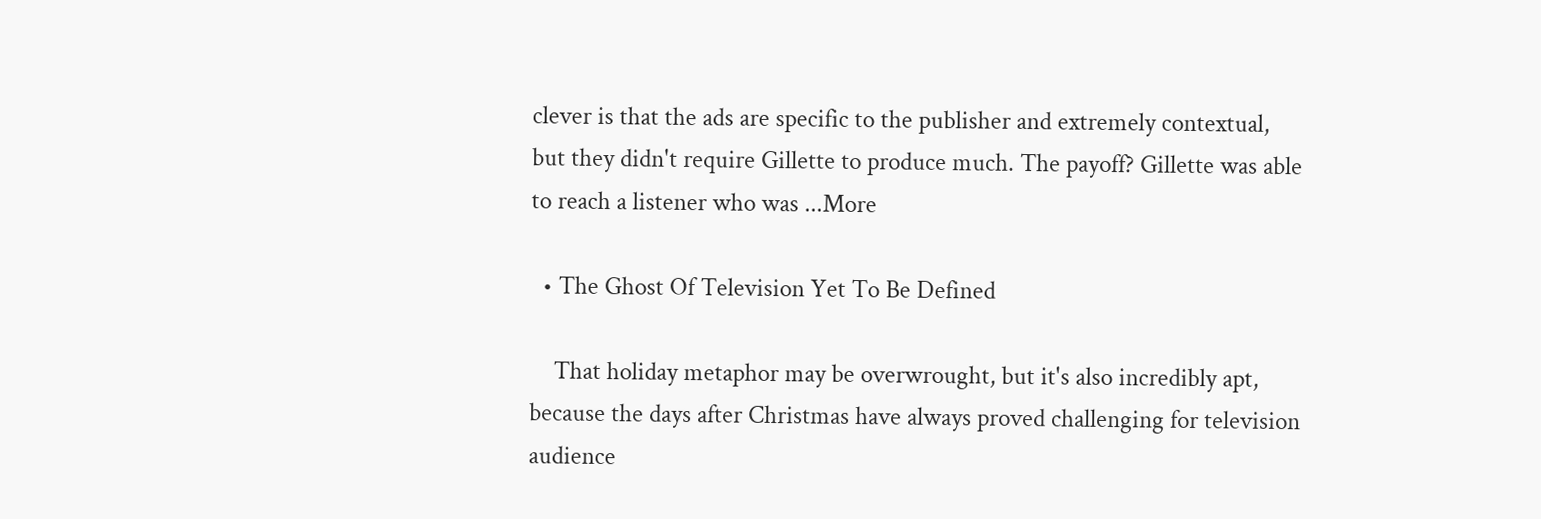clever is that the ads are specific to the publisher and extremely contextual, but they didn't require Gillette to produce much. The payoff? Gillette was able to reach a listener who was ...More

  • The Ghost Of Television Yet To Be Defined

    That holiday metaphor may be overwrought, but it's also incredibly apt, because the days after Christmas have always proved challenging for television audience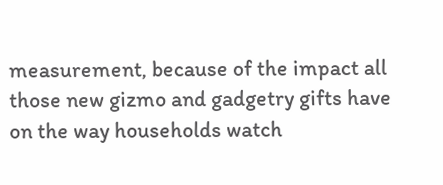measurement, because of the impact all those new gizmo and gadgetry gifts have on the way households watch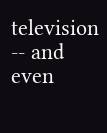television -- and even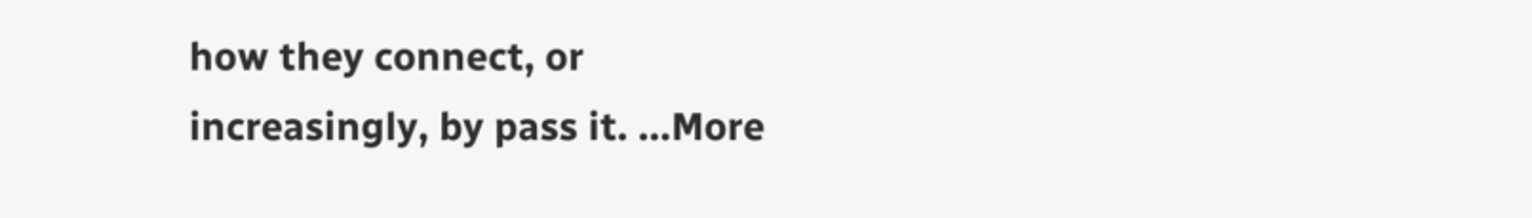how they connect, or increasingly, by pass it. ...More